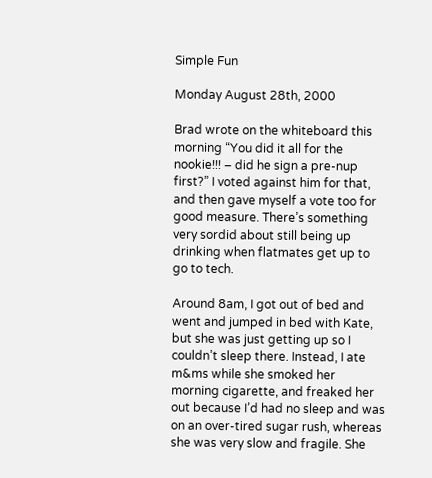Simple Fun

Monday August 28th, 2000

Brad wrote on the whiteboard this morning “You did it all for the nookie!!! – did he sign a pre-nup first?” I voted against him for that, and then gave myself a vote too for good measure. There’s something very sordid about still being up drinking when flatmates get up to go to tech.

Around 8am, I got out of bed and went and jumped in bed with Kate, but she was just getting up so I couldn’t sleep there. Instead, I ate m&ms while she smoked her morning cigarette, and freaked her out because I’d had no sleep and was on an over-tired sugar rush, whereas she was very slow and fragile. She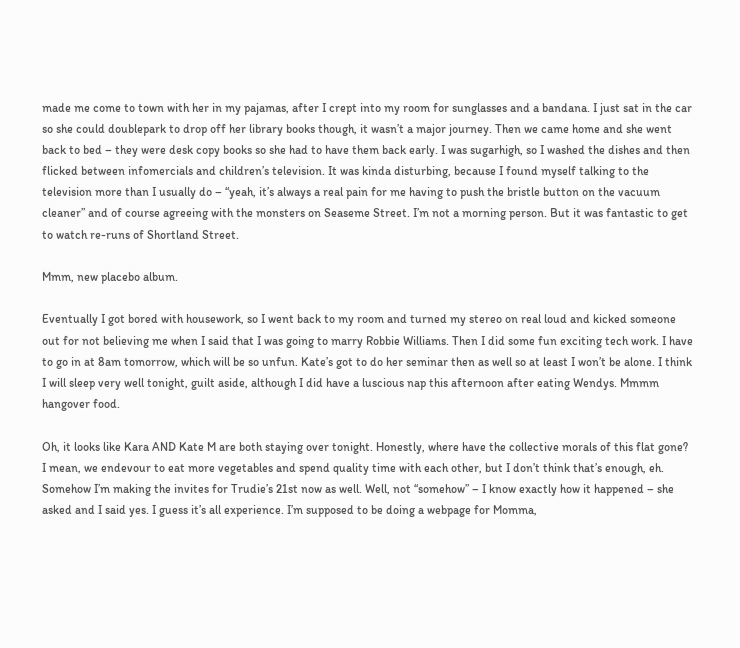made me come to town with her in my pajamas, after I crept into my room for sunglasses and a bandana. I just sat in the car so she could doublepark to drop off her library books though, it wasn’t a major journey. Then we came home and she went back to bed – they were desk copy books so she had to have them back early. I was sugarhigh, so I washed the dishes and then flicked between infomercials and children’s television. It was kinda disturbing, because I found myself talking to the television more than I usually do – “yeah, it’s always a real pain for me having to push the bristle button on the vacuum cleaner” and of course agreeing with the monsters on Seaseme Street. I’m not a morning person. But it was fantastic to get to watch re-runs of Shortland Street.

Mmm, new placebo album.

Eventually I got bored with housework, so I went back to my room and turned my stereo on real loud and kicked someone out for not believing me when I said that I was going to marry Robbie Williams. Then I did some fun exciting tech work. I have to go in at 8am tomorrow, which will be so unfun. Kate’s got to do her seminar then as well so at least I won’t be alone. I think I will sleep very well tonight, guilt aside, although I did have a luscious nap this afternoon after eating Wendys. Mmmm hangover food.

Oh, it looks like Kara AND Kate M are both staying over tonight. Honestly, where have the collective morals of this flat gone? I mean, we endevour to eat more vegetables and spend quality time with each other, but I don’t think that’s enough, eh. Somehow I’m making the invites for Trudie’s 21st now as well. Well, not “somehow” – I know exactly how it happened – she asked and I said yes. I guess it’s all experience. I’m supposed to be doing a webpage for Momma,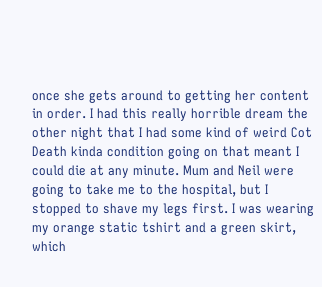once she gets around to getting her content in order. I had this really horrible dream the other night that I had some kind of weird Cot Death kinda condition going on that meant I could die at any minute. Mum and Neil were going to take me to the hospital, but I stopped to shave my legs first. I was wearing my orange static tshirt and a green skirt, which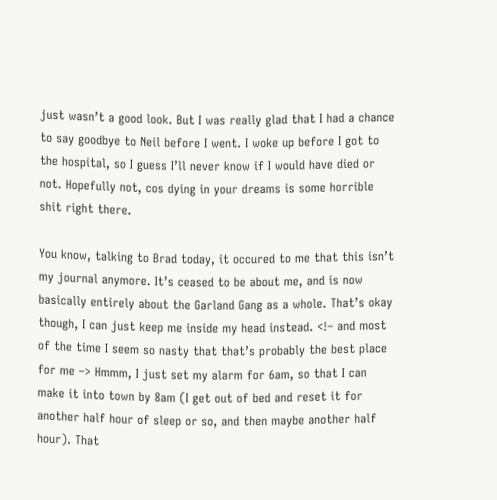just wasn’t a good look. But I was really glad that I had a chance to say goodbye to Neil before I went. I woke up before I got to the hospital, so I guess I’ll never know if I would have died or not. Hopefully not, cos dying in your dreams is some horrible shit right there.

You know, talking to Brad today, it occured to me that this isn’t my journal anymore. It’s ceased to be about me, and is now basically entirely about the Garland Gang as a whole. That’s okay though, I can just keep me inside my head instead. <!– and most of the time I seem so nasty that that’s probably the best place for me –> Hmmm, I just set my alarm for 6am, so that I can make it into town by 8am (I get out of bed and reset it for another half hour of sleep or so, and then maybe another half hour). That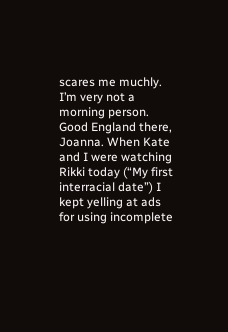scares me muchly. I’m very not a morning person. Good England there, Joanna. When Kate and I were watching Rikki today (“My first interracial date”) I kept yelling at ads for using incomplete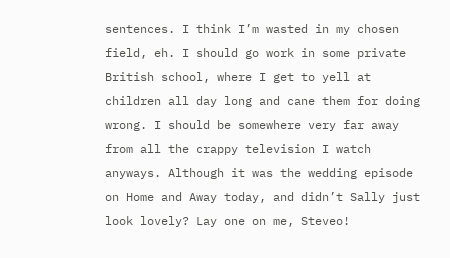sentences. I think I’m wasted in my chosen field, eh. I should go work in some private British school, where I get to yell at children all day long and cane them for doing wrong. I should be somewhere very far away from all the crappy television I watch anyways. Although it was the wedding episode on Home and Away today, and didn’t Sally just look lovely? Lay one on me, Steveo!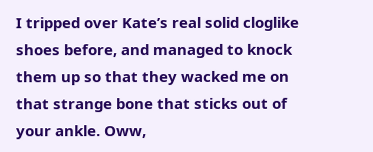I tripped over Kate’s real solid cloglike shoes before, and managed to knock them up so that they wacked me on that strange bone that sticks out of your ankle. Oww,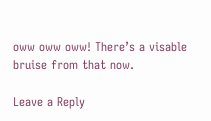oww oww oww! There’s a visable bruise from that now.

Leave a Reply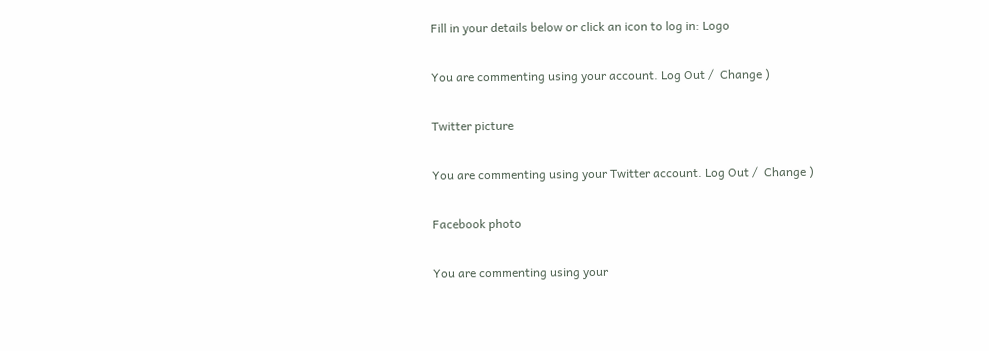Fill in your details below or click an icon to log in: Logo

You are commenting using your account. Log Out /  Change )

Twitter picture

You are commenting using your Twitter account. Log Out /  Change )

Facebook photo

You are commenting using your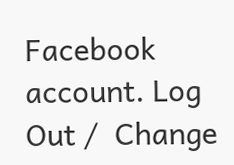Facebook account. Log Out /  Change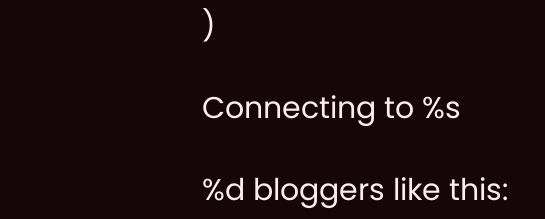)

Connecting to %s

%d bloggers like this: